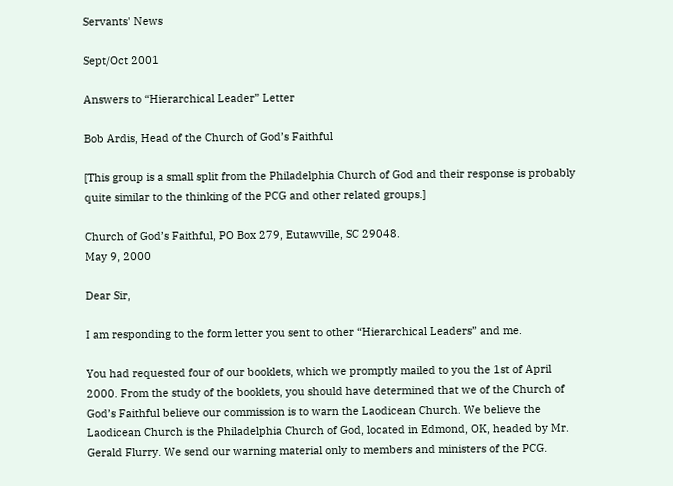Servants' News

Sept/Oct 2001

Answers to “Hierarchical Leader” Letter

Bob Ardis, Head of the Church of God’s Faithful

[This group is a small split from the Philadelphia Church of God and their response is probably quite similar to the thinking of the PCG and other related groups.]

Church of God’s Faithful, PO Box 279, Eutawville, SC 29048.
May 9, 2000

Dear Sir,

I am responding to the form letter you sent to other “Hierarchical Leaders” and me.

You had requested four of our booklets, which we promptly mailed to you the 1st of April 2000. From the study of the booklets, you should have determined that we of the Church of God’s Faithful believe our commission is to warn the Laodicean Church. We believe the Laodicean Church is the Philadelphia Church of God, located in Edmond, OK, headed by Mr. Gerald Flurry. We send our warning material only to members and ministers of the PCG.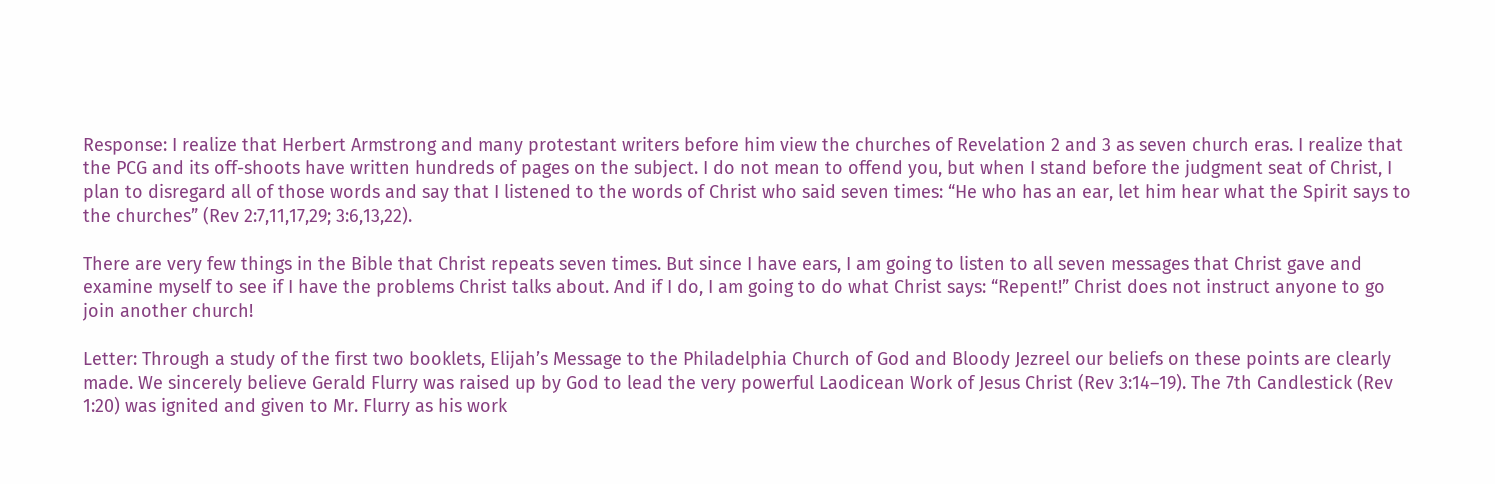Response: I realize that Herbert Armstrong and many protestant writers before him view the churches of Revelation 2 and 3 as seven church eras. I realize that the PCG and its off-shoots have written hundreds of pages on the subject. I do not mean to offend you, but when I stand before the judgment seat of Christ, I plan to disregard all of those words and say that I listened to the words of Christ who said seven times: “He who has an ear, let him hear what the Spirit says to the churches” (Rev 2:7,11,17,29; 3:6,13,22).

There are very few things in the Bible that Christ repeats seven times. But since I have ears, I am going to listen to all seven messages that Christ gave and examine myself to see if I have the problems Christ talks about. And if I do, I am going to do what Christ says: “Repent!” Christ does not instruct anyone to go join another church!

Letter: Through a study of the first two booklets, Elijah’s Message to the Philadelphia Church of God and Bloody Jezreel our beliefs on these points are clearly made. We sincerely believe Gerald Flurry was raised up by God to lead the very powerful Laodicean Work of Jesus Christ (Rev 3:14–19). The 7th Candlestick (Rev 1:20) was ignited and given to Mr. Flurry as his work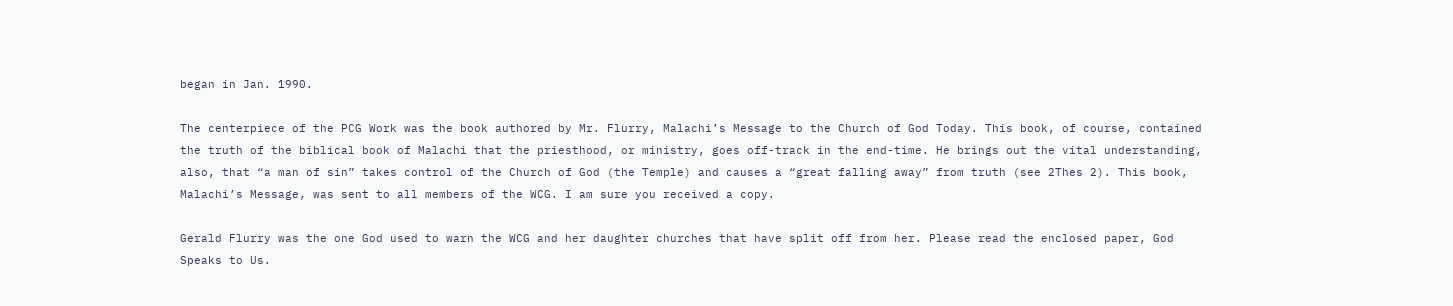began in Jan. 1990.

The centerpiece of the PCG Work was the book authored by Mr. Flurry, Malachi’s Message to the Church of God Today. This book, of course, contained the truth of the biblical book of Malachi that the priesthood, or ministry, goes off-track in the end-time. He brings out the vital understanding, also, that “a man of sin” takes control of the Church of God (the Temple) and causes a “great falling away” from truth (see 2Thes 2). This book, Malachi’s Message, was sent to all members of the WCG. I am sure you received a copy.

Gerald Flurry was the one God used to warn the WCG and her daughter churches that have split off from her. Please read the enclosed paper, God Speaks to Us.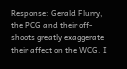Response: Gerald Flurry, the PCG and their off-shoots greatly exaggerate their affect on the WCG. I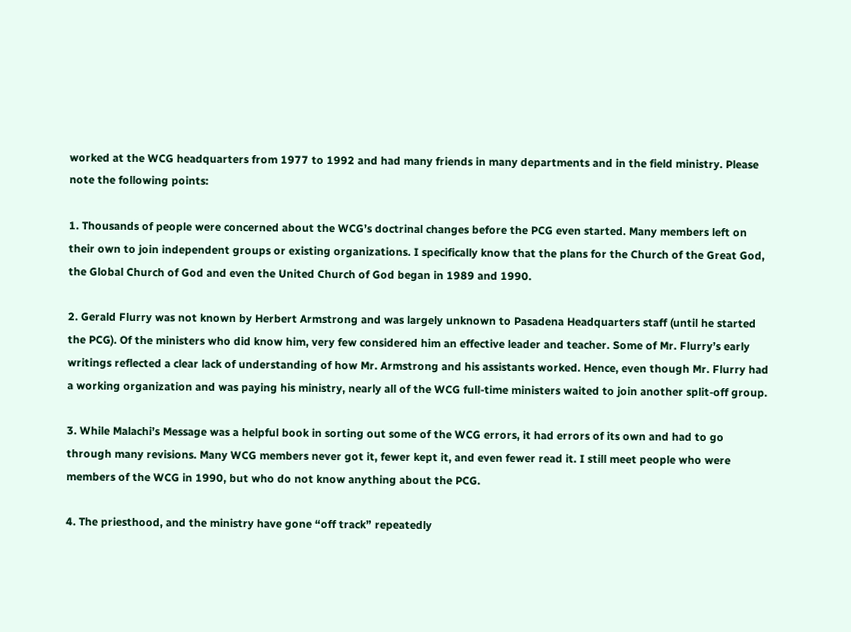worked at the WCG headquarters from 1977 to 1992 and had many friends in many departments and in the field ministry. Please note the following points:

1. Thousands of people were concerned about the WCG’s doctrinal changes before the PCG even started. Many members left on their own to join independent groups or existing organizations. I specifically know that the plans for the Church of the Great God, the Global Church of God and even the United Church of God began in 1989 and 1990.

2. Gerald Flurry was not known by Herbert Armstrong and was largely unknown to Pasadena Headquarters staff (until he started the PCG). Of the ministers who did know him, very few considered him an effective leader and teacher. Some of Mr. Flurry’s early writings reflected a clear lack of understanding of how Mr. Armstrong and his assistants worked. Hence, even though Mr. Flurry had a working organization and was paying his ministry, nearly all of the WCG full-time ministers waited to join another split-off group.

3. While Malachi’s Message was a helpful book in sorting out some of the WCG errors, it had errors of its own and had to go through many revisions. Many WCG members never got it, fewer kept it, and even fewer read it. I still meet people who were members of the WCG in 1990, but who do not know anything about the PCG.

4. The priesthood, and the ministry have gone “off track” repeatedly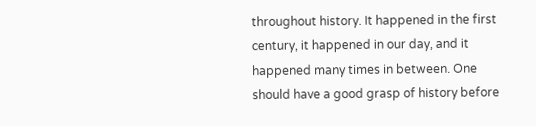throughout history. It happened in the first century, it happened in our day, and it happened many times in between. One should have a good grasp of history before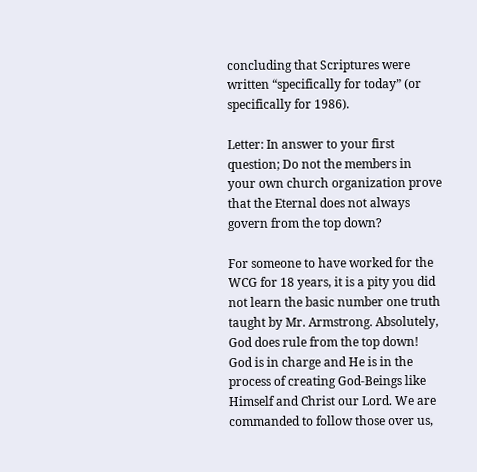concluding that Scriptures were written “specifically for today” (or specifically for 1986).

Letter: In answer to your first question; Do not the members in your own church organization prove that the Eternal does not always govern from the top down?

For someone to have worked for the WCG for 18 years, it is a pity you did not learn the basic number one truth taught by Mr. Armstrong. Absolutely, God does rule from the top down! God is in charge and He is in the process of creating God-Beings like Himself and Christ our Lord. We are commanded to follow those over us,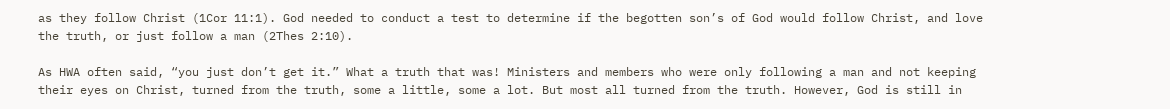as they follow Christ (1Cor 11:1). God needed to conduct a test to determine if the begotten son’s of God would follow Christ, and love the truth, or just follow a man (2Thes 2:10).

As HWA often said, “you just don’t get it.” What a truth that was! Ministers and members who were only following a man and not keeping their eyes on Christ, turned from the truth, some a little, some a lot. But most all turned from the truth. However, God is still in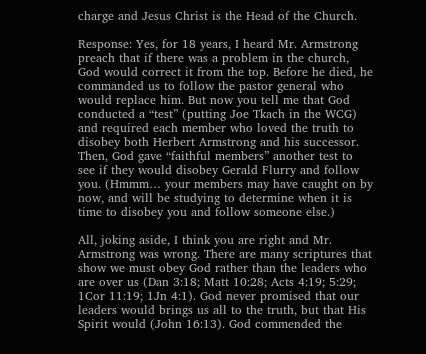charge and Jesus Christ is the Head of the Church.

Response: Yes, for 18 years, I heard Mr. Armstrong preach that if there was a problem in the church, God would correct it from the top. Before he died, he commanded us to follow the pastor general who would replace him. But now you tell me that God conducted a “test” (putting Joe Tkach in the WCG) and required each member who loved the truth to disobey both Herbert Armstrong and his successor. Then, God gave “faithful members” another test to see if they would disobey Gerald Flurry and follow you. (Hmmm… your members may have caught on by now, and will be studying to determine when it is time to disobey you and follow someone else.)

All, joking aside, I think you are right and Mr. Armstrong was wrong. There are many scriptures that show we must obey God rather than the leaders who are over us (Dan 3:18; Matt 10:28; Acts 4:19; 5:29; 1Cor 11:19; 1Jn 4:1). God never promised that our leaders would brings us all to the truth, but that His Spirit would (John 16:13). God commended the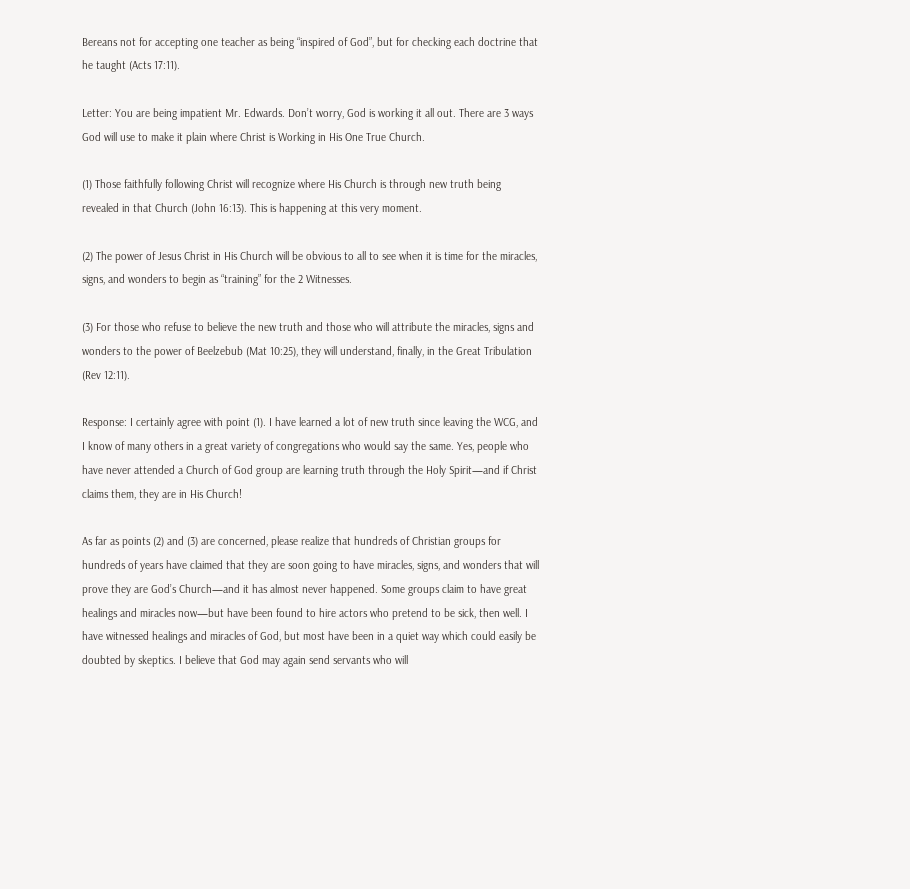Bereans not for accepting one teacher as being “inspired of God”, but for checking each doctrine that he taught (Acts 17:11).

Letter: You are being impatient Mr. Edwards. Don’t worry, God is working it all out. There are 3 ways God will use to make it plain where Christ is Working in His One True Church.

(1) Those faithfully following Christ will recognize where His Church is through new truth being revealed in that Church (John 16:13). This is happening at this very moment.

(2) The power of Jesus Christ in His Church will be obvious to all to see when it is time for the miracles, signs, and wonders to begin as “training” for the 2 Witnesses.

(3) For those who refuse to believe the new truth and those who will attribute the miracles, signs and wonders to the power of Beelzebub (Mat 10:25), they will understand, finally, in the Great Tribulation (Rev 12:11).

Response: I certainly agree with point (1). I have learned a lot of new truth since leaving the WCG, and I know of many others in a great variety of congregations who would say the same. Yes, people who have never attended a Church of God group are learning truth through the Holy Spirit—and if Christ claims them, they are in His Church!

As far as points (2) and (3) are concerned, please realize that hundreds of Christian groups for hundreds of years have claimed that they are soon going to have miracles, signs, and wonders that will prove they are God’s Church—and it has almost never happened. Some groups claim to have great healings and miracles now—but have been found to hire actors who pretend to be sick, then well. I have witnessed healings and miracles of God, but most have been in a quiet way which could easily be doubted by skeptics. I believe that God may again send servants who will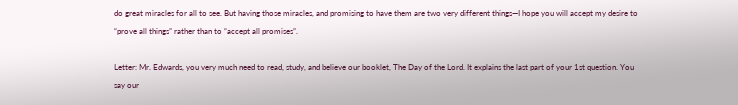do great miracles for all to see. But having those miracles, and promising to have them are two very different things—I hope you will accept my desire to “prove all things” rather than to “accept all promises”.

Letter: Mr. Edwards, you very much need to read, study, and believe our booklet, The Day of the Lord. It explains the last part of your 1st question. You say our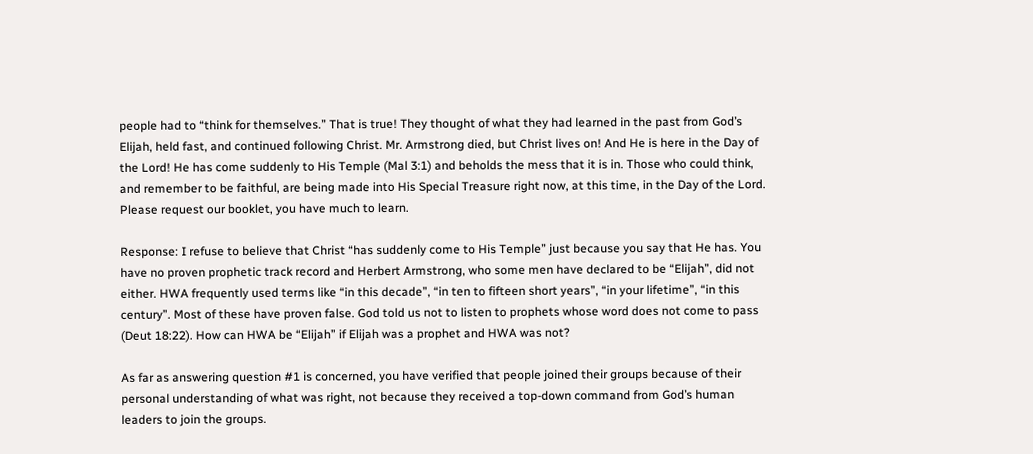people had to “think for themselves.” That is true! They thought of what they had learned in the past from God’s Elijah, held fast, and continued following Christ. Mr. Armstrong died, but Christ lives on! And He is here in the Day of the Lord! He has come suddenly to His Temple (Mal 3:1) and beholds the mess that it is in. Those who could think, and remember to be faithful, are being made into His Special Treasure right now, at this time, in the Day of the Lord. Please request our booklet, you have much to learn.

Response: I refuse to believe that Christ “has suddenly come to His Temple” just because you say that He has. You have no proven prophetic track record and Herbert Armstrong, who some men have declared to be “Elijah”, did not either. HWA frequently used terms like “in this decade”, “in ten to fifteen short years”, “in your lifetime”, “in this century”. Most of these have proven false. God told us not to listen to prophets whose word does not come to pass (Deut 18:22). How can HWA be “Elijah” if Elijah was a prophet and HWA was not?

As far as answering question #1 is concerned, you have verified that people joined their groups because of their personal understanding of what was right, not because they received a top-down command from God’s human leaders to join the groups.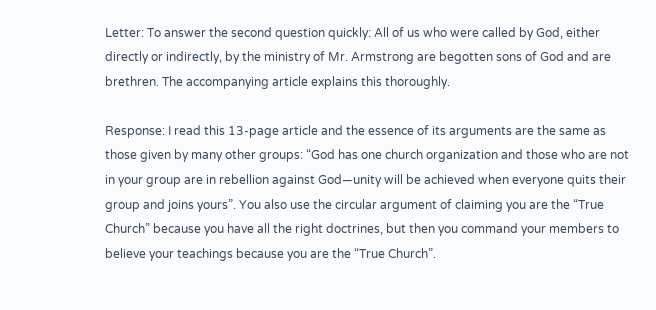Letter: To answer the second question quickly: All of us who were called by God, either directly or indirectly, by the ministry of Mr. Armstrong are begotten sons of God and are brethren. The accompanying article explains this thoroughly.

Response: I read this 13-page article and the essence of its arguments are the same as those given by many other groups: “God has one church organization and those who are not in your group are in rebellion against God—unity will be achieved when everyone quits their group and joins yours”. You also use the circular argument of claiming you are the “True Church” because you have all the right doctrines, but then you command your members to believe your teachings because you are the “True Church”.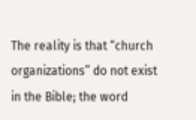The reality is that “church organizations” do not exist in the Bible; the word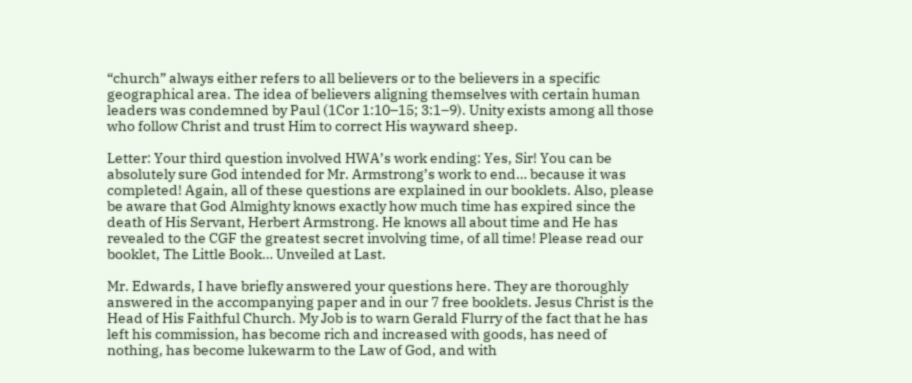“church” always either refers to all believers or to the believers in a specific geographical area. The idea of believers aligning themselves with certain human leaders was condemned by Paul (1Cor 1:10–15; 3:1–9). Unity exists among all those who follow Christ and trust Him to correct His wayward sheep.

Letter: Your third question involved HWA’s work ending: Yes, Sir! You can be absolutely sure God intended for Mr. Armstrong’s work to end… because it was completed! Again, all of these questions are explained in our booklets. Also, please be aware that God Almighty knows exactly how much time has expired since the death of His Servant, Herbert Armstrong. He knows all about time and He has revealed to the CGF the greatest secret involving time, of all time! Please read our booklet, The Little Book… Unveiled at Last.

Mr. Edwards, I have briefly answered your questions here. They are thoroughly answered in the accompanying paper and in our 7 free booklets. Jesus Christ is the Head of His Faithful Church. My Job is to warn Gerald Flurry of the fact that he has left his commission, has become rich and increased with goods, has need of nothing, has become lukewarm to the Law of God, and with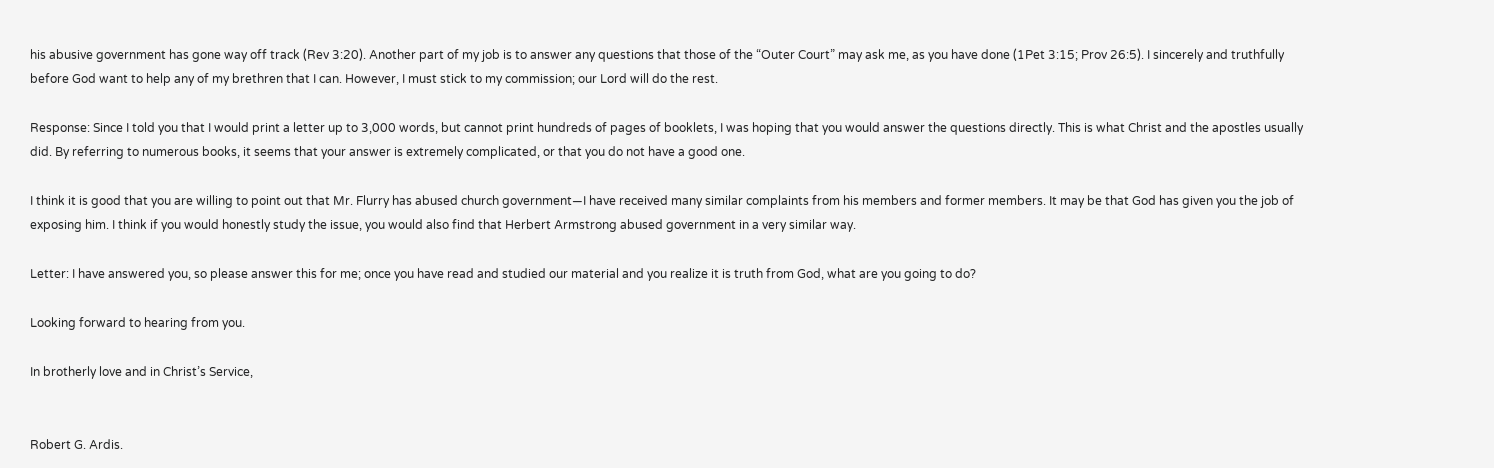his abusive government has gone way off track (Rev 3:20). Another part of my job is to answer any questions that those of the “Outer Court” may ask me, as you have done (1Pet 3:15; Prov 26:5). I sincerely and truthfully before God want to help any of my brethren that I can. However, I must stick to my commission; our Lord will do the rest.

Response: Since I told you that I would print a letter up to 3,000 words, but cannot print hundreds of pages of booklets, I was hoping that you would answer the questions directly. This is what Christ and the apostles usually did. By referring to numerous books, it seems that your answer is extremely complicated, or that you do not have a good one.

I think it is good that you are willing to point out that Mr. Flurry has abused church government—I have received many similar complaints from his members and former members. It may be that God has given you the job of exposing him. I think if you would honestly study the issue, you would also find that Herbert Armstrong abused government in a very similar way.

Letter: I have answered you, so please answer this for me; once you have read and studied our material and you realize it is truth from God, what are you going to do?

Looking forward to hearing from you.

In brotherly love and in Christ’s Service,


Robert G. Ardis.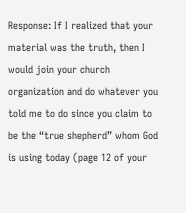Response: If I realized that your material was the truth, then I would join your church organization and do whatever you told me to do since you claim to be the “true shepherd” whom God is using today (page 12 of your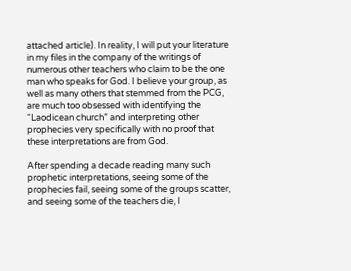attached article). In reality, I will put your literature in my files in the company of the writings of numerous other teachers who claim to be the one man who speaks for God. I believe your group, as well as many others that stemmed from the PCG, are much too obsessed with identifying the “Laodicean church” and interpreting other prophecies very specifically with no proof that these interpretations are from God.

After spending a decade reading many such prophetic interpretations, seeing some of the prophecies fail, seeing some of the groups scatter, and seeing some of the teachers die, I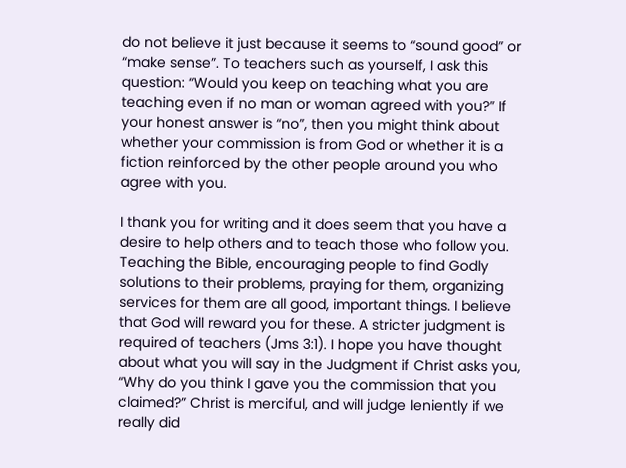do not believe it just because it seems to “sound good” or “make sense”. To teachers such as yourself, I ask this question: “Would you keep on teaching what you are teaching even if no man or woman agreed with you?” If your honest answer is “no”, then you might think about whether your commission is from God or whether it is a fiction reinforced by the other people around you who agree with you.

I thank you for writing and it does seem that you have a desire to help others and to teach those who follow you. Teaching the Bible, encouraging people to find Godly solutions to their problems, praying for them, organizing services for them are all good, important things. I believe that God will reward you for these. A stricter judgment is required of teachers (Jms 3:1). I hope you have thought about what you will say in the Judgment if Christ asks you, “Why do you think I gave you the commission that you claimed?” Christ is merciful, and will judge leniently if we really did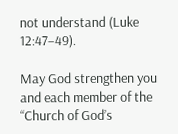not understand (Luke 12:47–49).

May God strengthen you and each member of the “Church of God’s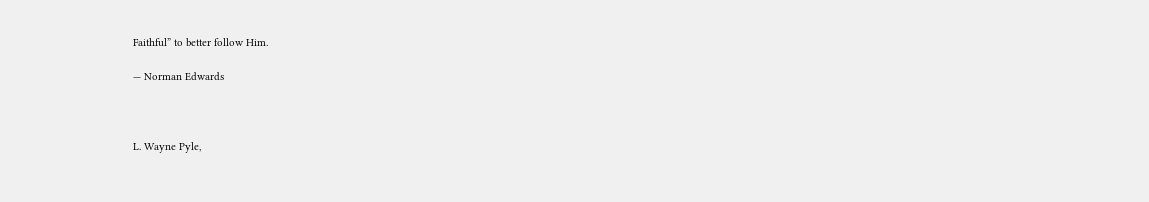Faithful” to better follow Him.

— Norman Edwards



L. Wayne Pyle,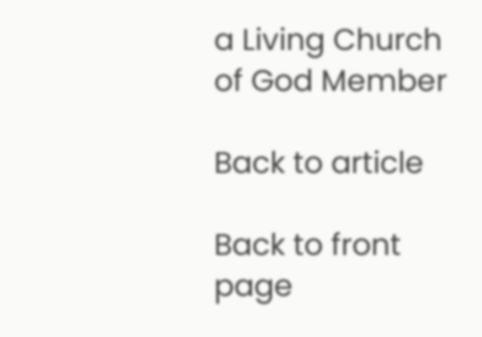a Living Church of God Member

Back to article

Back to front page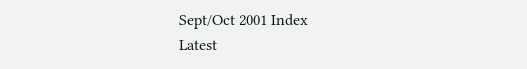Sept/Oct 2001 Index
Latest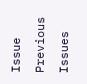Issue   Previous Issues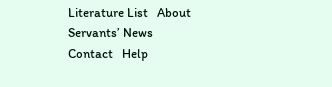Literature List   About Servants’ News    Contact   Help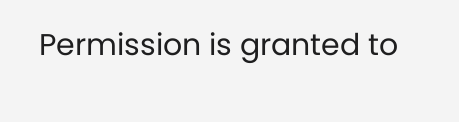Permission is granted to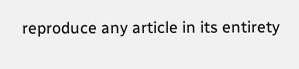reproduce any article in its entirety